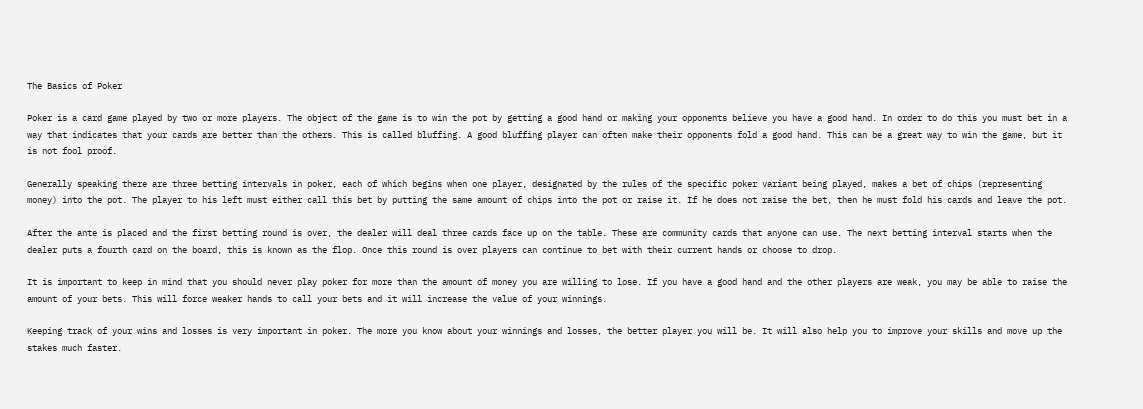The Basics of Poker

Poker is a card game played by two or more players. The object of the game is to win the pot by getting a good hand or making your opponents believe you have a good hand. In order to do this you must bet in a way that indicates that your cards are better than the others. This is called bluffing. A good bluffing player can often make their opponents fold a good hand. This can be a great way to win the game, but it is not fool proof.

Generally speaking there are three betting intervals in poker, each of which begins when one player, designated by the rules of the specific poker variant being played, makes a bet of chips (representing money) into the pot. The player to his left must either call this bet by putting the same amount of chips into the pot or raise it. If he does not raise the bet, then he must fold his cards and leave the pot.

After the ante is placed and the first betting round is over, the dealer will deal three cards face up on the table. These are community cards that anyone can use. The next betting interval starts when the dealer puts a fourth card on the board, this is known as the flop. Once this round is over players can continue to bet with their current hands or choose to drop.

It is important to keep in mind that you should never play poker for more than the amount of money you are willing to lose. If you have a good hand and the other players are weak, you may be able to raise the amount of your bets. This will force weaker hands to call your bets and it will increase the value of your winnings.

Keeping track of your wins and losses is very important in poker. The more you know about your winnings and losses, the better player you will be. It will also help you to improve your skills and move up the stakes much faster.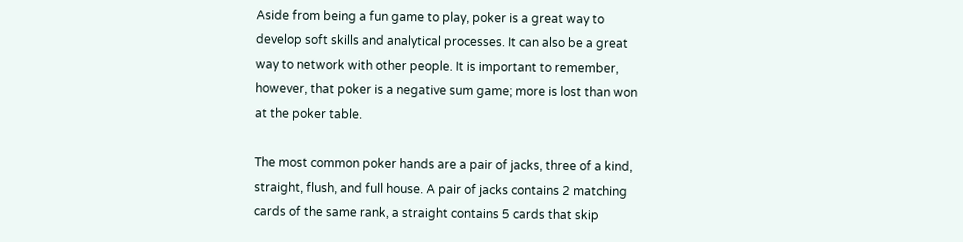Aside from being a fun game to play, poker is a great way to develop soft skills and analytical processes. It can also be a great way to network with other people. It is important to remember, however, that poker is a negative sum game; more is lost than won at the poker table.

The most common poker hands are a pair of jacks, three of a kind, straight, flush, and full house. A pair of jacks contains 2 matching cards of the same rank, a straight contains 5 cards that skip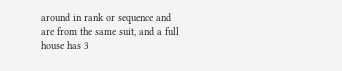around in rank or sequence and are from the same suit, and a full house has 3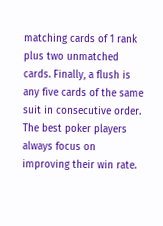matching cards of 1 rank plus two unmatched cards. Finally, a flush is any five cards of the same suit in consecutive order. The best poker players always focus on improving their win rate.